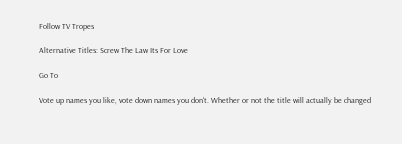Follow TV Tropes

Alternative Titles: Screw The Law Its For Love

Go To

Vote up names you like, vote down names you don't. Whether or not the title will actually be changed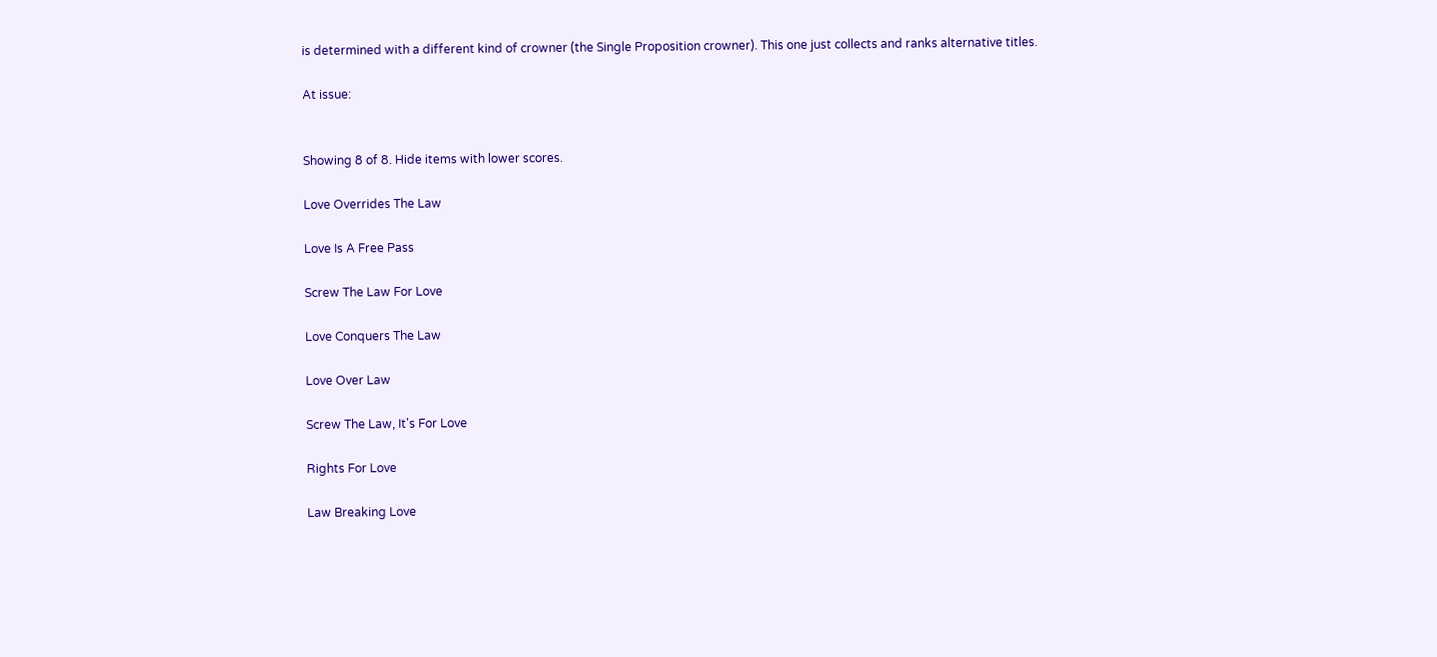is determined with a different kind of crowner (the Single Proposition crowner). This one just collects and ranks alternative titles.

At issue:


Showing 8 of 8. Hide items with lower scores.

Love Overrides The Law

Love Is A Free Pass

Screw The Law For Love

Love Conquers The Law

Love Over Law

Screw The Law, It's For Love

Rights For Love

Law Breaking Love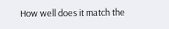How well does it match the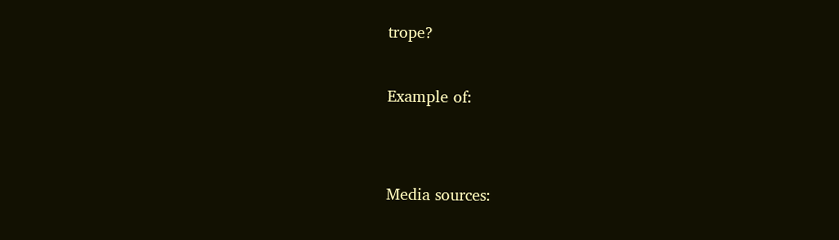trope?

Example of:


Media sources: